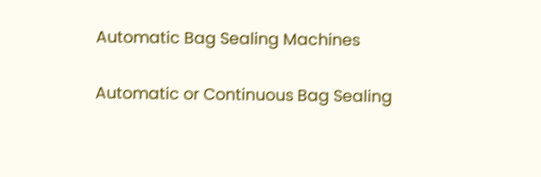Automatic Bag Sealing Machines

Automatic or Continuous Bag Sealing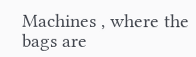Machines , where the bags are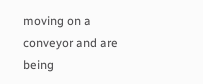moving on a conveyor and are being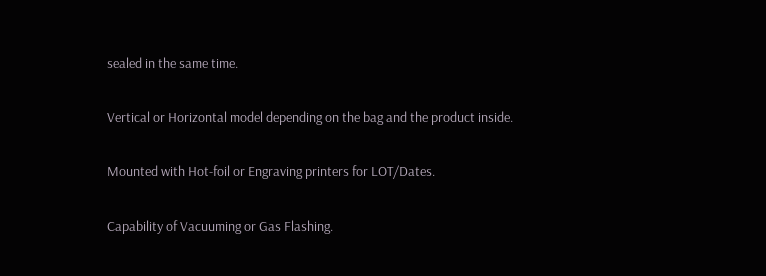sealed in the same time.

Vertical or Horizontal model depending on the bag and the product inside.

Mounted with Hot-foil or Engraving printers for LOT/Dates.

Capability of Vacuuming or Gas Flashing.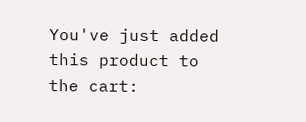You've just added this product to the cart: